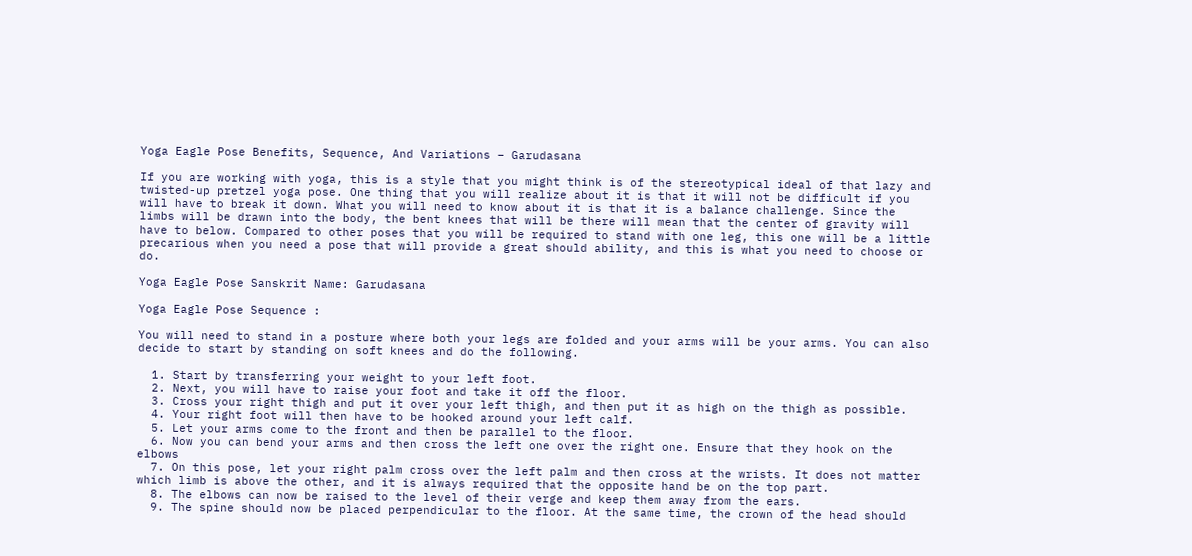Yoga Eagle Pose Benefits, Sequence, And Variations – Garudasana

If you are working with yoga, this is a style that you might think is of the stereotypical ideal of that lazy and twisted-up pretzel yoga pose. One thing that you will realize about it is that it will not be difficult if you will have to break it down. What you will need to know about it is that it is a balance challenge. Since the limbs will be drawn into the body, the bent knees that will be there will mean that the center of gravity will have to below. Compared to other poses that you will be required to stand with one leg, this one will be a little precarious when you need a pose that will provide a great should ability, and this is what you need to choose or do.

Yoga Eagle Pose Sanskrit Name: Garudasana

Yoga Eagle Pose Sequence :

You will need to stand in a posture where both your legs are folded and your arms will be your arms. You can also decide to start by standing on soft knees and do the following.

  1. Start by transferring your weight to your left foot.
  2. Next, you will have to raise your foot and take it off the floor.
  3. Cross your right thigh and put it over your left thigh, and then put it as high on the thigh as possible.
  4. Your right foot will then have to be hooked around your left calf.
  5. Let your arms come to the front and then be parallel to the floor.
  6. Now you can bend your arms and then cross the left one over the right one. Ensure that they hook on the elbows
  7. On this pose, let your right palm cross over the left palm and then cross at the wrists. It does not matter which limb is above the other, and it is always required that the opposite hand be on the top part.
  8. The elbows can now be raised to the level of their verge and keep them away from the ears.
  9. The spine should now be placed perpendicular to the floor. At the same time, the crown of the head should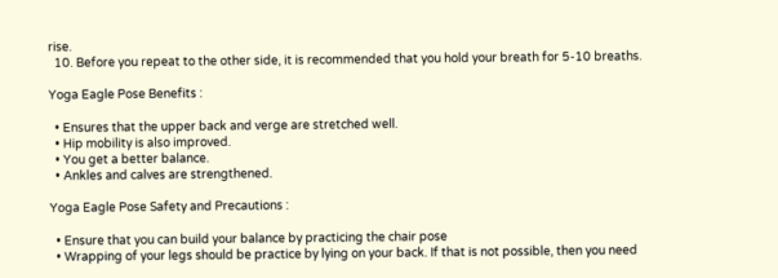rise.
  10. Before you repeat to the other side, it is recommended that you hold your breath for 5-10 breaths.

Yoga Eagle Pose Benefits :

  • Ensures that the upper back and verge are stretched well.
  • Hip mobility is also improved.
  • You get a better balance.
  • Ankles and calves are strengthened.

Yoga Eagle Pose Safety and Precautions :

  • Ensure that you can build your balance by practicing the chair pose
  • Wrapping of your legs should be practice by lying on your back. If that is not possible, then you need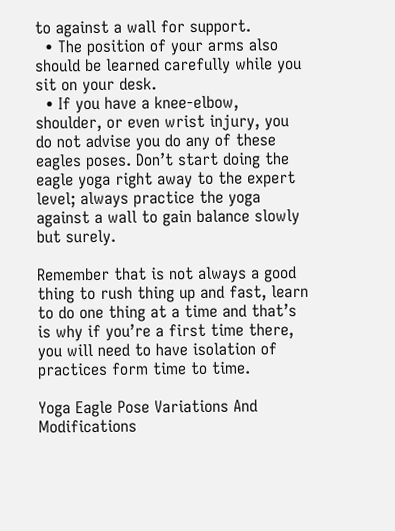to against a wall for support.
  • The position of your arms also should be learned carefully while you sit on your desk.
  • If you have a knee-elbow, shoulder, or even wrist injury, you do not advise you do any of these eagles poses. Don’t start doing the eagle yoga right away to the expert level; always practice the yoga against a wall to gain balance slowly but surely.

Remember that is not always a good thing to rush thing up and fast, learn to do one thing at a time and that’s is why if you’re a first time there, you will need to have isolation of practices form time to time.

Yoga Eagle Pose Variations And Modifications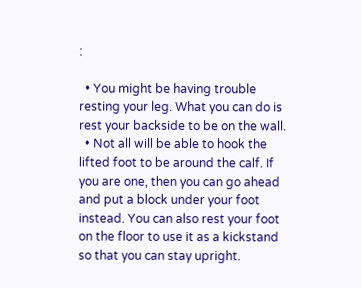:

  • You might be having trouble resting your leg. What you can do is rest your backside to be on the wall.
  • Not all will be able to hook the lifted foot to be around the calf. If you are one, then you can go ahead and put a block under your foot instead. You can also rest your foot on the floor to use it as a kickstand so that you can stay upright.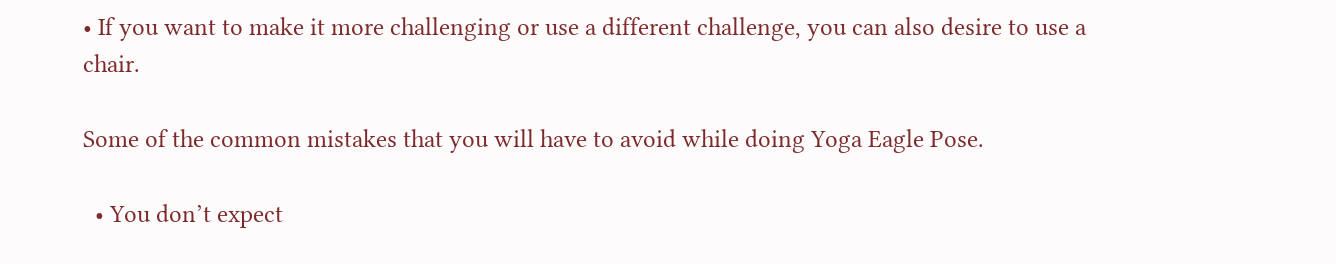• If you want to make it more challenging or use a different challenge, you can also desire to use a chair.

Some of the common mistakes that you will have to avoid while doing Yoga Eagle Pose.

  • You don’t expect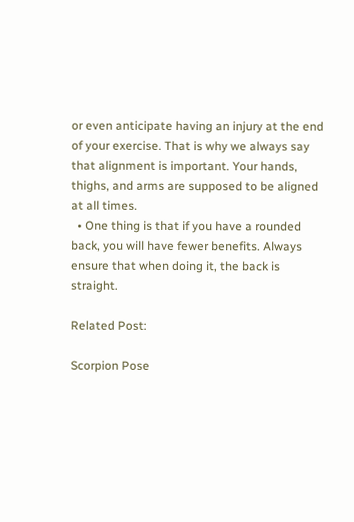or even anticipate having an injury at the end of your exercise. That is why we always say that alignment is important. Your hands, thighs, and arms are supposed to be aligned at all times.
  • One thing is that if you have a rounded back, you will have fewer benefits. Always ensure that when doing it, the back is straight.

Related Post:

Scorpion Pose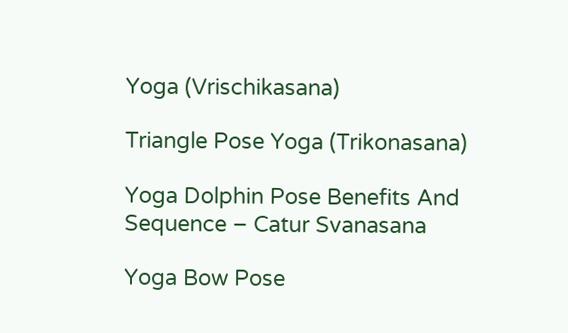Yoga (Vrischikasana)

Triangle Pose Yoga (Trikonasana)

Yoga Dolphin Pose Benefits And Sequence – Catur Svanasana

Yoga Bow Pose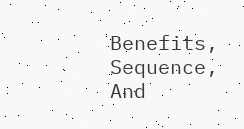Benefits, Sequence, And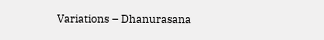Variations – Dhanurasana